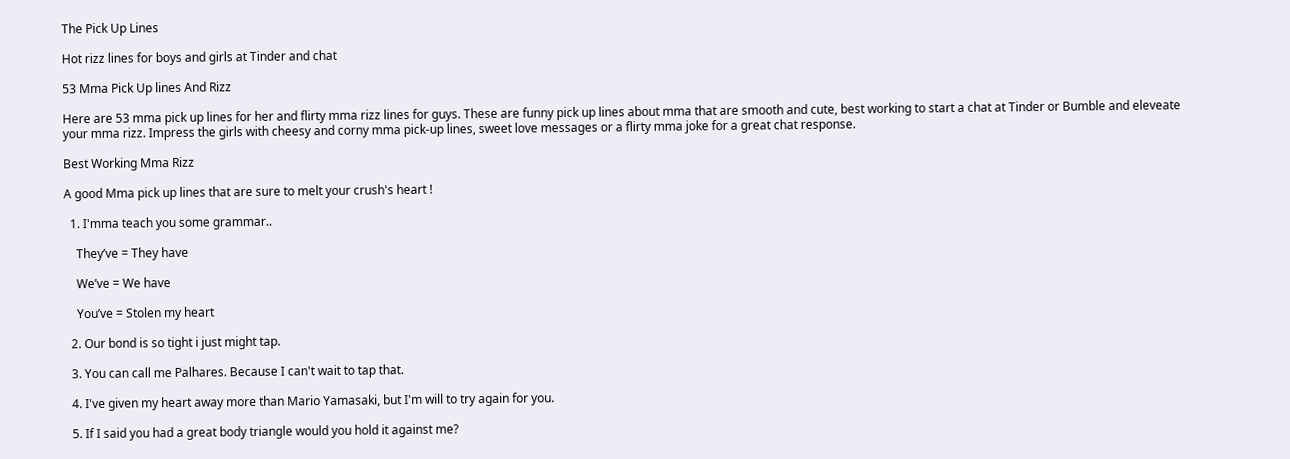The Pick Up Lines

Hot rizz lines for boys and girls at Tinder and chat

53 Mma Pick Up lines And Rizz

Here are 53 mma pick up lines for her and flirty mma rizz lines for guys. These are funny pick up lines about mma that are smooth and cute, best working to start a chat at Tinder or Bumble and eleveate your mma rizz. Impress the girls with cheesy and corny mma pick-up lines, sweet love messages or a flirty mma joke for a great chat response.

Best Working Mma Rizz

A good Mma pick up lines that are sure to melt your crush's heart !

  1. I'mma teach you some grammar..

    They’ve = They have

    We’ve = We have

    You’ve = Stolen my heart

  2. Our bond is so tight i just might tap.

  3. You can call me Palhares. Because I can't wait to tap that.

  4. I've given my heart away more than Mario Yamasaki, but I'm will to try again for you.

  5. If I said you had a great body triangle would you hold it against me?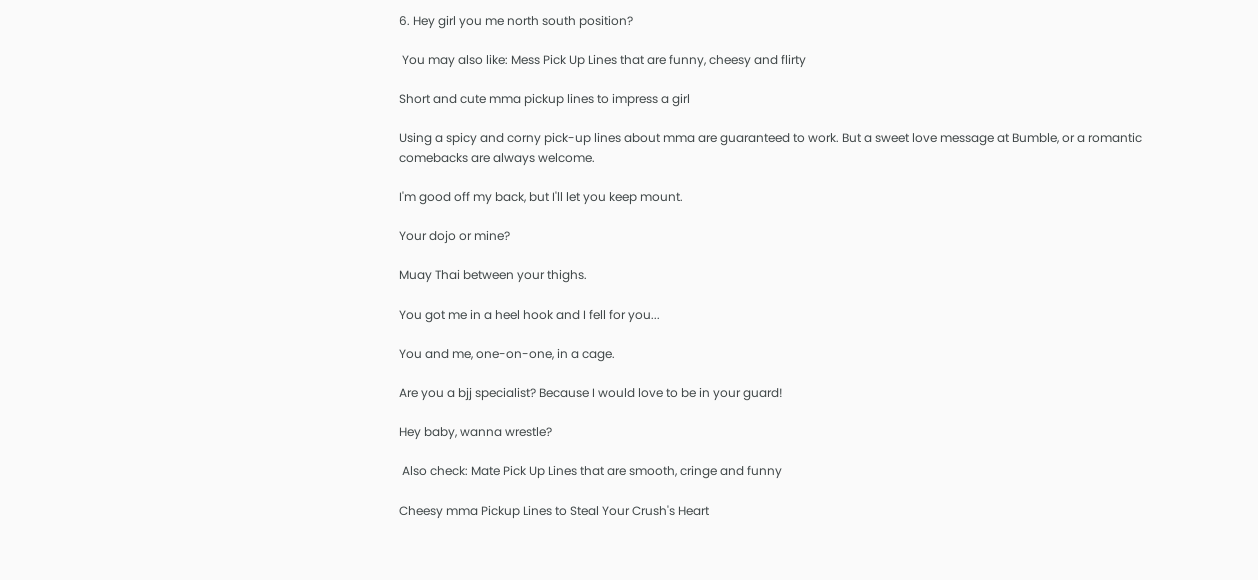6. Hey girl you me north south position?

 You may also like: Mess Pick Up Lines that are funny, cheesy and flirty

Short and cute mma pickup lines to impress a girl

Using a spicy and corny pick-up lines about mma are guaranteed to work. But a sweet love message at Bumble, or a romantic comebacks are always welcome.

I'm good off my back, but I'll let you keep mount.

Your dojo or mine?

Muay Thai between your thighs.

You got me in a heel hook and I fell for you...

You and me, one-on-one, in a cage.

Are you a bjj specialist? Because I would love to be in your guard!

Hey baby, wanna wrestle?

 Also check: Mate Pick Up Lines that are smooth, cringe and funny

Cheesy mma Pickup Lines to Steal Your Crush's Heart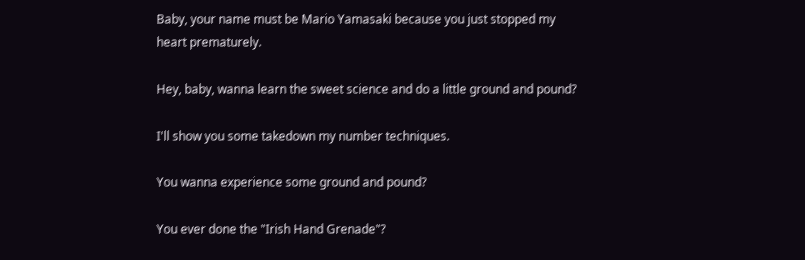Baby, your name must be Mario Yamasaki because you just stopped my heart prematurely.

Hey, baby, wanna learn the sweet science and do a little ground and pound?

I'll show you some takedown my number techniques.

You wanna experience some ground and pound?

You ever done the "Irish Hand Grenade"?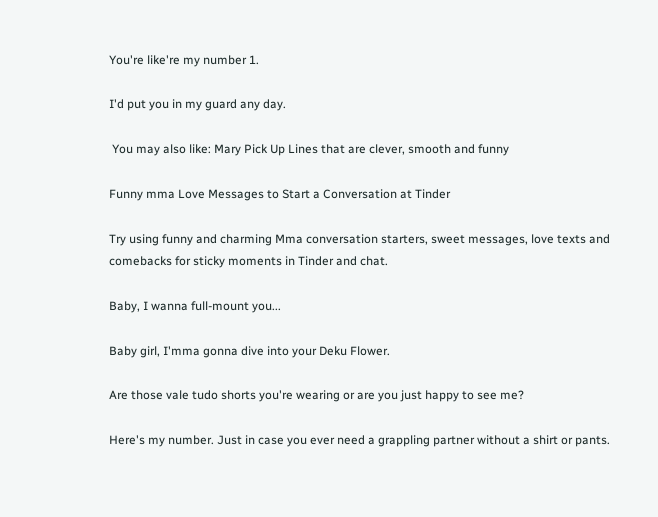You're like're my number 1.

I'd put you in my guard any day.

 You may also like: Mary Pick Up Lines that are clever, smooth and funny

Funny mma Love Messages to Start a Conversation at Tinder

Try using funny and charming Mma conversation starters, sweet messages, love texts and comebacks for sticky moments in Tinder and chat.

Baby, I wanna full-mount you...

Baby girl, I'mma gonna dive into your Deku Flower.

Are those vale tudo shorts you're wearing or are you just happy to see me?

Here's my number. Just in case you ever need a grappling partner without a shirt or pants.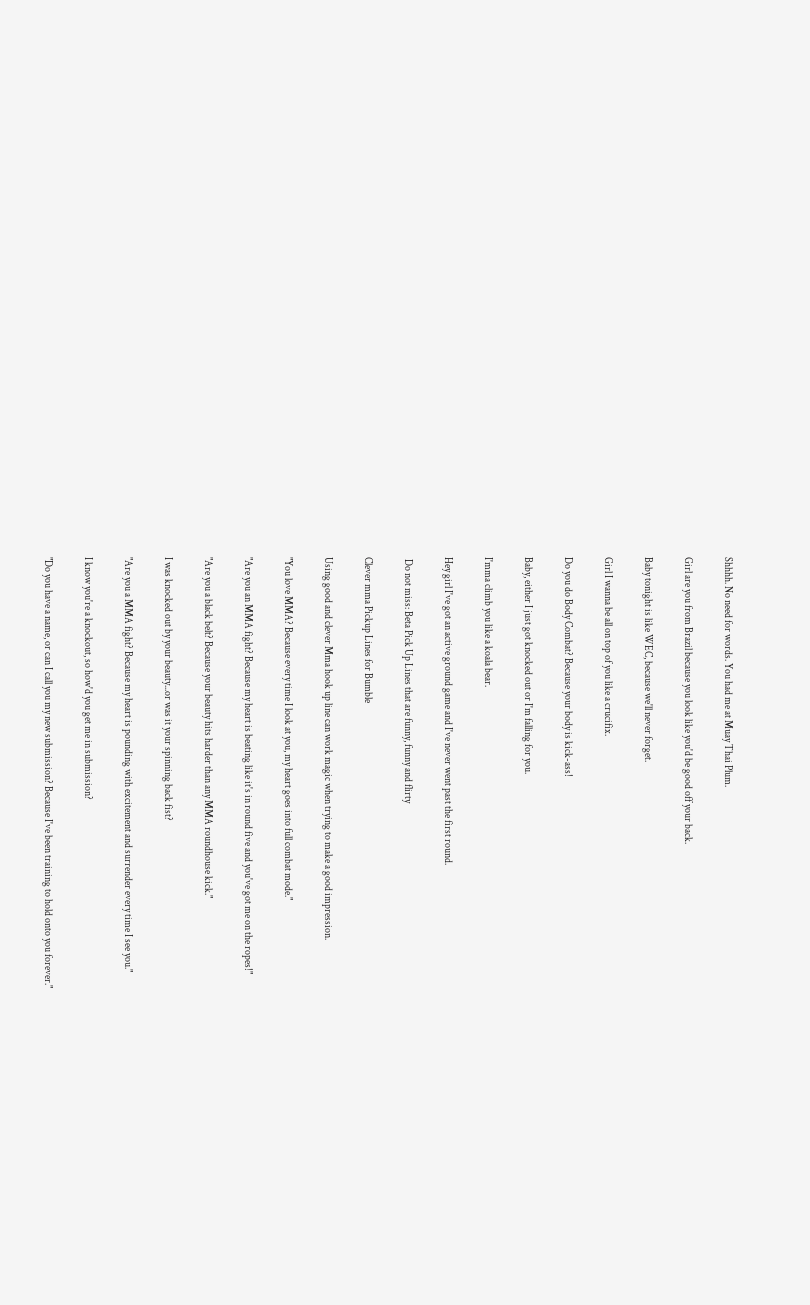Shhhh. No need for words. You had me at Muay Thai Plum.

Girl are you from Brazil because you look like you'd be good off your back.

Baby tonight is like WEC, because we'll never forget.

Girl I wanna be all on top of you like a crucifix.

Do you do Body Combat? Because your body is kick-ass!

Baby, either I just got knocked out or I'm falling for you.

I'mma climb you like a koala bear.

Hey girl I've got an active ground game and I've never went past the first round.

 Do not miss: Beta Pick Up Lines that are funny, funny and flirty

Clever mma Pickup Lines for Bumble

Using good and clever Mma hook up line can work magic when trying to make a good impression.

"You love MMA? Because every time I look at you, my heart goes into full combat mode."

"Are you an MMA fight? Because my heart is beating like it's in round five and you've got me on the ropes!"

"Are you a black belt? Because your beauty hits harder than any MMA roundhouse kick."

I was knocked out by your beauty...or was it your spinning back fist?

"Are you a MMA fight? Because my heart is pounding with excitement and surrender every time I see you."

I know you're a knockout, so how'd you get me in submission?

"Do you have a name, or can I call you my new submission? Because I've been training to hold onto you forever."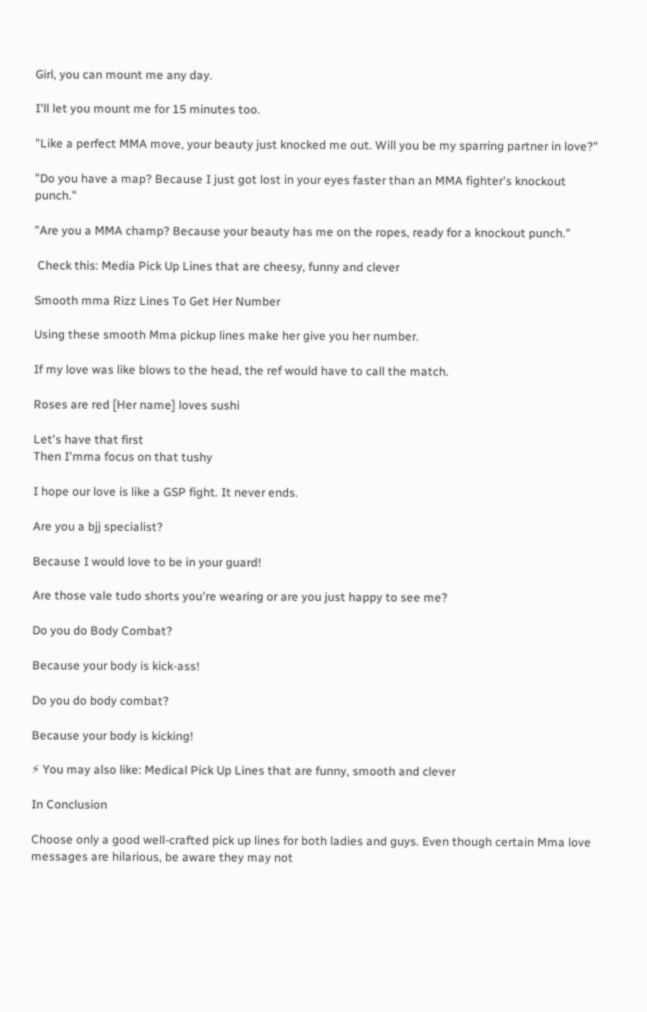Girl, you can mount me any day.

I'll let you mount me for 15 minutes too.

"Like a perfect MMA move, your beauty just knocked me out. Will you be my sparring partner in love?"

"Do you have a map? Because I just got lost in your eyes faster than an MMA fighter's knockout punch."

"Are you a MMA champ? Because your beauty has me on the ropes, ready for a knockout punch."

 Check this: Media Pick Up Lines that are cheesy, funny and clever

Smooth mma Rizz Lines To Get Her Number

Using these smooth Mma pickup lines make her give you her number.

If my love was like blows to the head, the ref would have to call the match.

Roses are red [Her name] loves sushi

Let's have that first
Then I'mma focus on that tushy

I hope our love is like a GSP fight. It never ends.

Are you a bjj specialist?

Because I would love to be in your guard!

Are those vale tudo shorts you're wearing or are you just happy to see me?

Do you do Body Combat?

Because your body is kick-ass!

Do you do body combat?

Because your body is kicking!

⚡ You may also like: Medical Pick Up Lines that are funny, smooth and clever

In Conclusion

Choose only a good well-crafted pick up lines for both ladies and guys. Even though certain Mma love messages are hilarious, be aware they may not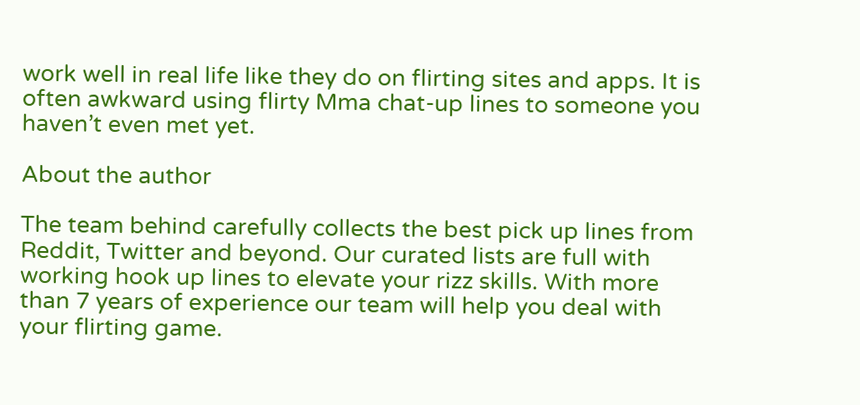work well in real life like they do on flirting sites and apps. It is often awkward using flirty Mma chat-up lines to someone you haven’t even met yet.

About the author

The team behind carefully collects the best pick up lines from Reddit, Twitter and beyond. Our curated lists are full with working hook up lines to elevate your rizz skills. With more than 7 years of experience our team will help you deal with your flirting game.